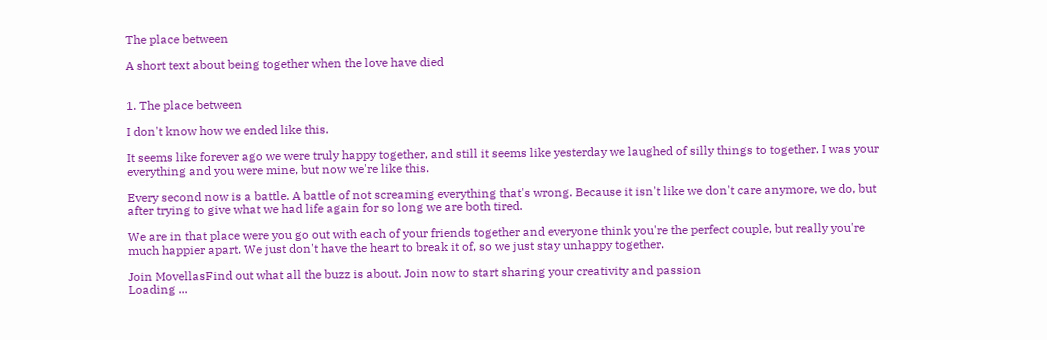The place between

A short text about being together when the love have died


1. The place between

I don't know how we ended like this.

It seems like forever ago we were truly happy together, and still it seems like yesterday we laughed of silly things to together. I was your everything and you were mine, but now we're like this.

Every second now is a battle. A battle of not screaming everything that's wrong. Because it isn't like we don't care anymore, we do, but after trying to give what we had life again for so long we are both tired.

We are in that place were you go out with each of your friends together and everyone think you're the perfect couple, but really you're much happier apart. We just don't have the heart to break it of, so we just stay unhappy together.

Join MovellasFind out what all the buzz is about. Join now to start sharing your creativity and passion
Loading ...